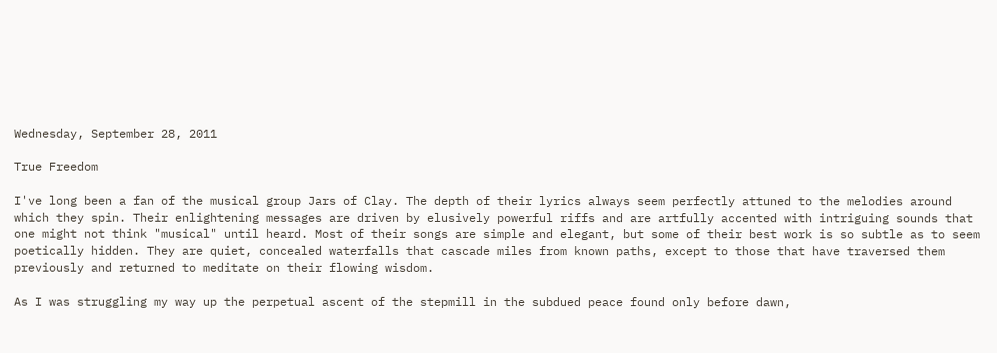Wednesday, September 28, 2011

True Freedom

I've long been a fan of the musical group Jars of Clay. The depth of their lyrics always seem perfectly attuned to the melodies around which they spin. Their enlightening messages are driven by elusively powerful riffs and are artfully accented with intriguing sounds that one might not think "musical" until heard. Most of their songs are simple and elegant, but some of their best work is so subtle as to seem poetically hidden. They are quiet, concealed waterfalls that cascade miles from known paths, except to those that have traversed them previously and returned to meditate on their flowing wisdom.

As I was struggling my way up the perpetual ascent of the stepmill in the subdued peace found only before dawn,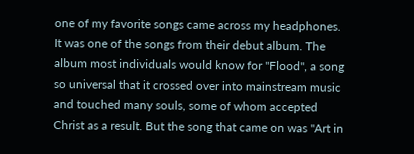one of my favorite songs came across my headphones. It was one of the songs from their debut album. The album most individuals would know for "Flood", a song so universal that it crossed over into mainstream music and touched many souls, some of whom accepted Christ as a result. But the song that came on was "Art in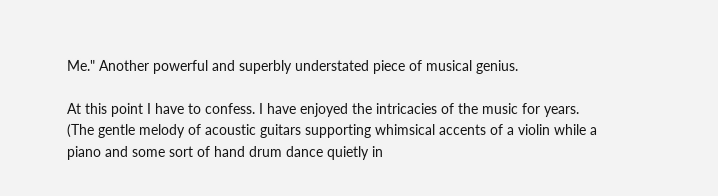Me." Another powerful and superbly understated piece of musical genius.

At this point I have to confess. I have enjoyed the intricacies of the music for years. (The gentle melody of acoustic guitars supporting whimsical accents of a violin while a piano and some sort of hand drum dance quietly in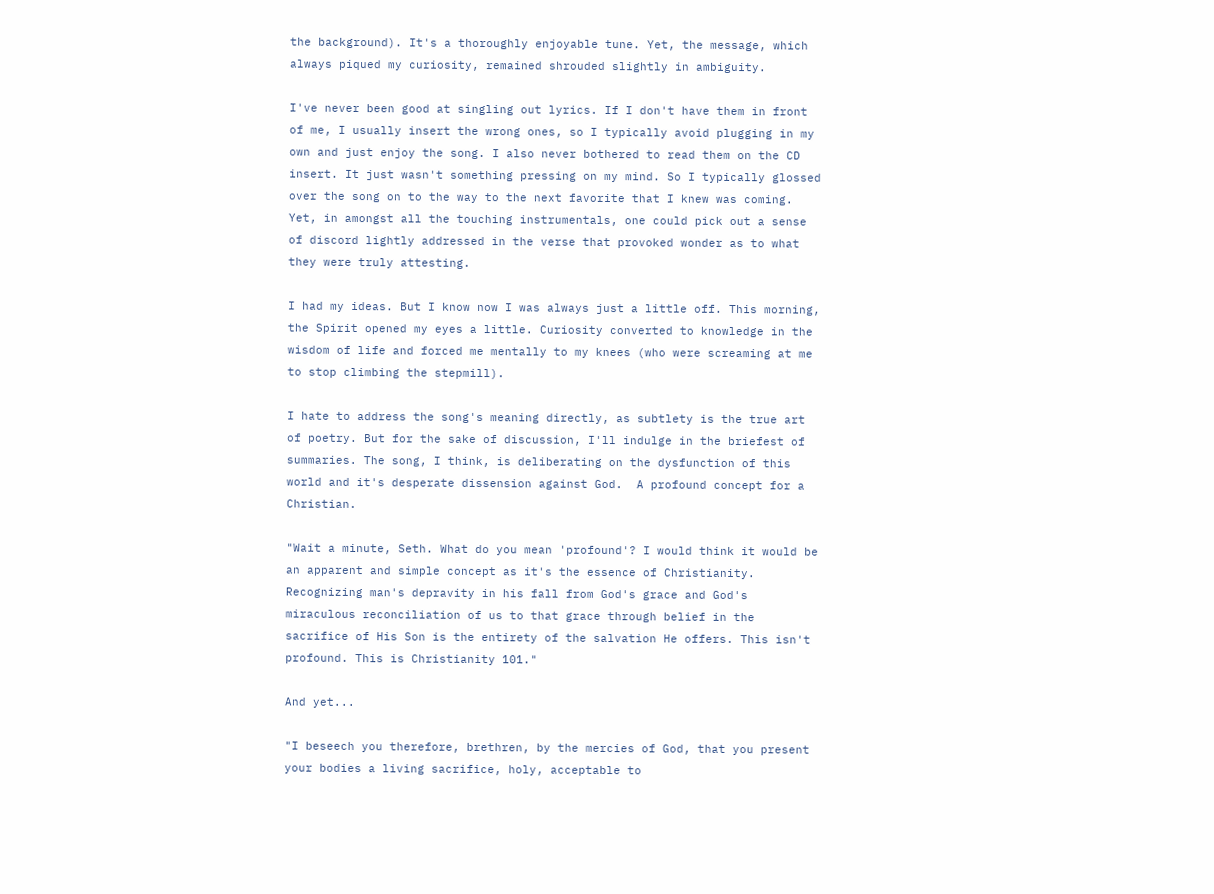the background). It's a thoroughly enjoyable tune. Yet, the message, which always piqued my curiosity, remained shrouded slightly in ambiguity.

I've never been good at singling out lyrics. If I don't have them in front of me, I usually insert the wrong ones, so I typically avoid plugging in my own and just enjoy the song. I also never bothered to read them on the CD insert. It just wasn't something pressing on my mind. So I typically glossed over the song on to the way to the next favorite that I knew was coming. Yet, in amongst all the touching instrumentals, one could pick out a sense of discord lightly addressed in the verse that provoked wonder as to what they were truly attesting.

I had my ideas. But I know now I was always just a little off. This morning, the Spirit opened my eyes a little. Curiosity converted to knowledge in the wisdom of life and forced me mentally to my knees (who were screaming at me to stop climbing the stepmill).

I hate to address the song's meaning directly, as subtlety is the true art of poetry. But for the sake of discussion, I'll indulge in the briefest of summaries. The song, I think, is deliberating on the dysfunction of this world and it's desperate dissension against God.  A profound concept for a Christian.

"Wait a minute, Seth. What do you mean 'profound'? I would think it would be an apparent and simple concept as it's the essence of Christianity. Recognizing man's depravity in his fall from God's grace and God's miraculous reconciliation of us to that grace through belief in the sacrifice of His Son is the entirety of the salvation He offers. This isn't profound. This is Christianity 101."

And yet...

"I beseech you therefore, brethren, by the mercies of God, that you present your bodies a living sacrifice, holy, acceptable to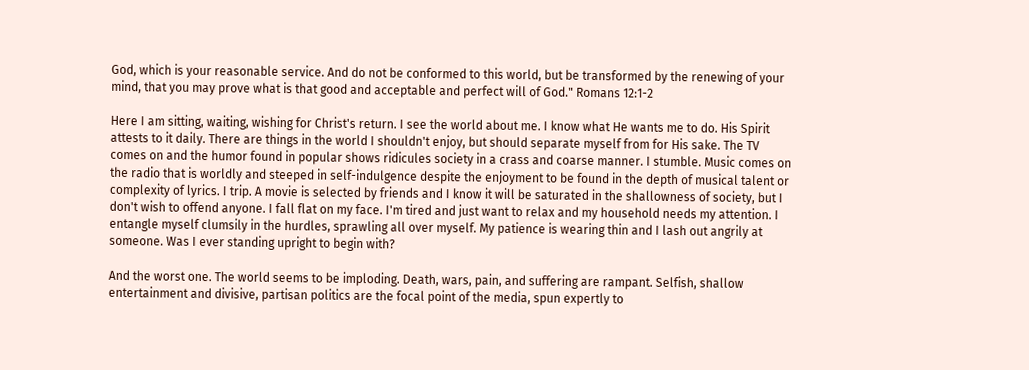God, which is your reasonable service. And do not be conformed to this world, but be transformed by the renewing of your mind, that you may prove what is that good and acceptable and perfect will of God." Romans 12:1-2

Here I am sitting, waiting, wishing for Christ's return. I see the world about me. I know what He wants me to do. His Spirit attests to it daily. There are things in the world I shouldn't enjoy, but should separate myself from for His sake. The TV comes on and the humor found in popular shows ridicules society in a crass and coarse manner. I stumble. Music comes on the radio that is worldly and steeped in self-indulgence despite the enjoyment to be found in the depth of musical talent or complexity of lyrics. I trip. A movie is selected by friends and I know it will be saturated in the shallowness of society, but I don't wish to offend anyone. I fall flat on my face. I'm tired and just want to relax and my household needs my attention. I entangle myself clumsily in the hurdles, sprawling all over myself. My patience is wearing thin and I lash out angrily at someone. Was I ever standing upright to begin with?

And the worst one. The world seems to be imploding. Death, wars, pain, and suffering are rampant. Selfish, shallow entertainment and divisive, partisan politics are the focal point of the media, spun expertly to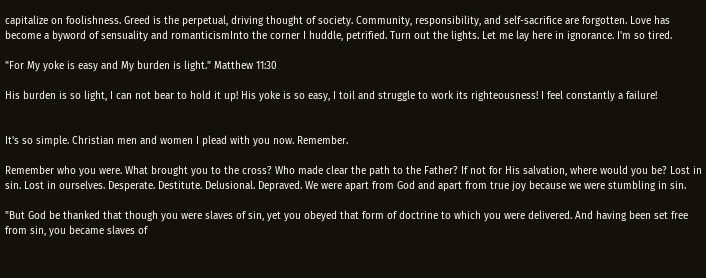capitalize on foolishness. Greed is the perpetual, driving thought of society. Community, responsibility, and self-sacrifice are forgotten. Love has become a byword of sensuality and romanticismInto the corner I huddle, petrified. Turn out the lights. Let me lay here in ignorance. I'm so tired.

"For My yoke is easy and My burden is light." Matthew 11:30

His burden is so light, I can not bear to hold it up! His yoke is so easy, I toil and struggle to work its righteousness! I feel constantly a failure!


It's so simple. Christian men and women I plead with you now. Remember.

Remember who you were. What brought you to the cross? Who made clear the path to the Father? If not for His salvation, where would you be? Lost in sin. Lost in ourselves. Desperate. Destitute. Delusional. Depraved. We were apart from God and apart from true joy because we were stumbling in sin.

"But God be thanked that though you were slaves of sin, yet you obeyed that form of doctrine to which you were delivered. And having been set free from sin, you became slaves of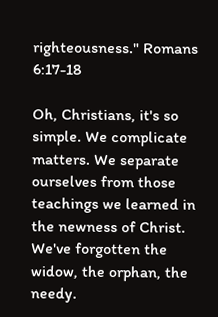righteousness." Romans 6:17-18

Oh, Christians, it's so simple. We complicate matters. We separate ourselves from those teachings we learned in the newness of Christ. We've forgotten the widow, the orphan, the needy.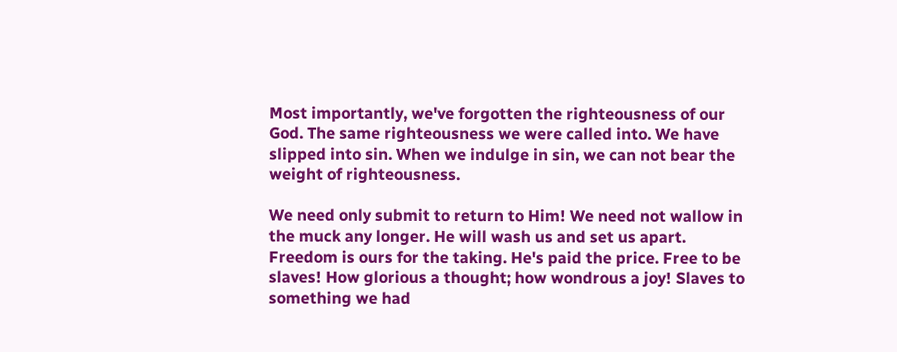Most importantly, we've forgotten the righteousness of our God. The same righteousness we were called into. We have slipped into sin. When we indulge in sin, we can not bear the weight of righteousness.

We need only submit to return to Him! We need not wallow in the muck any longer. He will wash us and set us apart. Freedom is ours for the taking. He's paid the price. Free to be slaves! How glorious a thought; how wondrous a joy! Slaves to something we had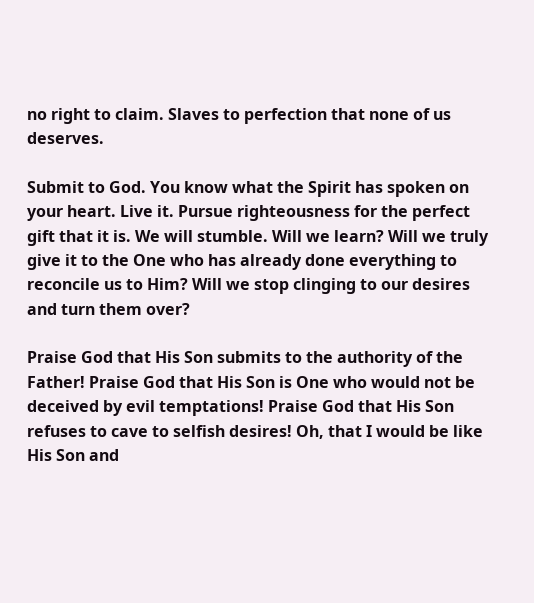no right to claim. Slaves to perfection that none of us deserves.

Submit to God. You know what the Spirit has spoken on your heart. Live it. Pursue righteousness for the perfect gift that it is. We will stumble. Will we learn? Will we truly give it to the One who has already done everything to reconcile us to Him? Will we stop clinging to our desires and turn them over?

Praise God that His Son submits to the authority of the Father! Praise God that His Son is One who would not be deceived by evil temptations! Praise God that His Son refuses to cave to selfish desires! Oh, that I would be like His Son and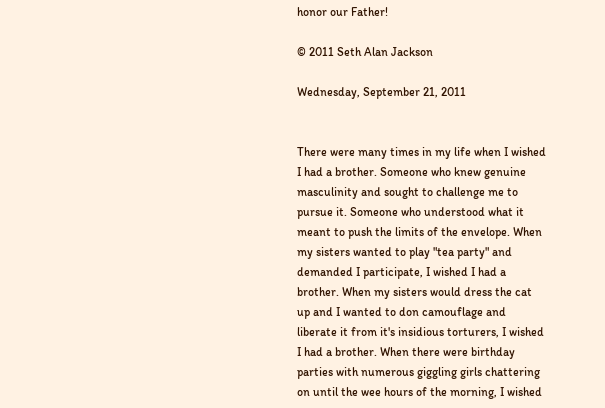honor our Father!

© 2011 Seth Alan Jackson

Wednesday, September 21, 2011


There were many times in my life when I wished I had a brother. Someone who knew genuine masculinity and sought to challenge me to pursue it. Someone who understood what it meant to push the limits of the envelope. When my sisters wanted to play "tea party" and demanded I participate, I wished I had a brother. When my sisters would dress the cat up and I wanted to don camouflage and liberate it from it's insidious torturers, I wished I had a brother. When there were birthday parties with numerous giggling girls chattering on until the wee hours of the morning, I wished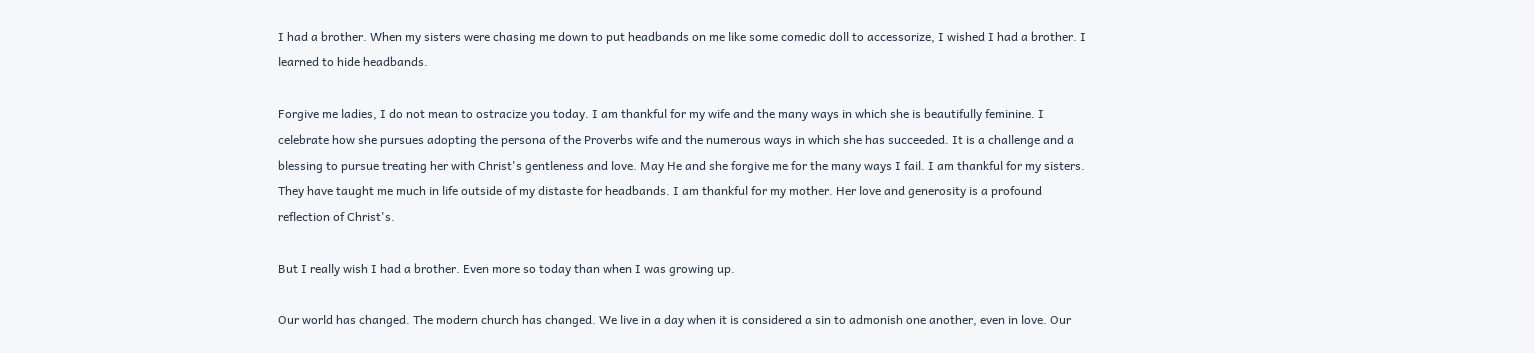I had a brother. When my sisters were chasing me down to put headbands on me like some comedic doll to accessorize, I wished I had a brother. I learned to hide headbands.

Forgive me ladies, I do not mean to ostracize you today. I am thankful for my wife and the many ways in which she is beautifully feminine. I celebrate how she pursues adopting the persona of the Proverbs wife and the numerous ways in which she has succeeded. It is a challenge and a blessing to pursue treating her with Christ's gentleness and love. May He and she forgive me for the many ways I fail. I am thankful for my sisters. They have taught me much in life outside of my distaste for headbands. I am thankful for my mother. Her love and generosity is a profound reflection of Christ's.

But I really wish I had a brother. Even more so today than when I was growing up.

Our world has changed. The modern church has changed. We live in a day when it is considered a sin to admonish one another, even in love. Our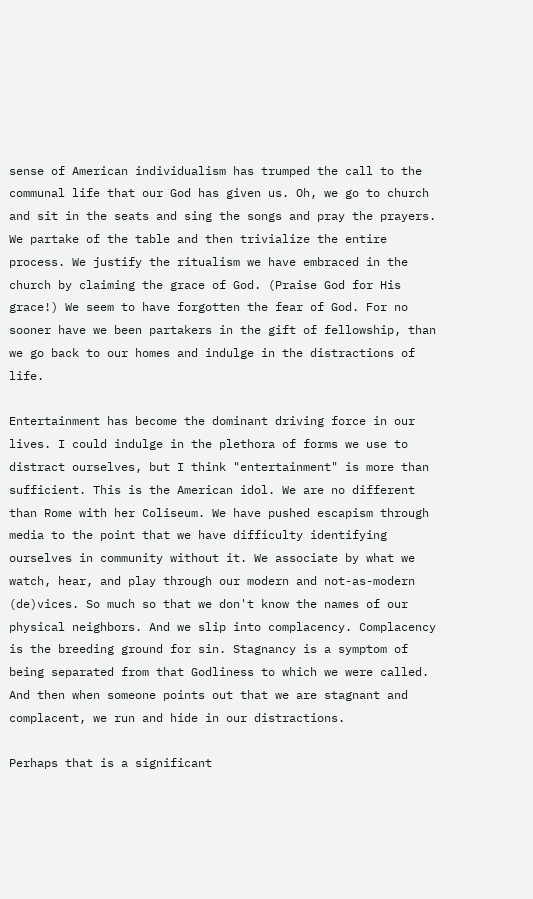sense of American individualism has trumped the call to the communal life that our God has given us. Oh, we go to church and sit in the seats and sing the songs and pray the prayers. We partake of the table and then trivialize the entire process. We justify the ritualism we have embraced in the church by claiming the grace of God. (Praise God for His grace!) We seem to have forgotten the fear of God. For no sooner have we been partakers in the gift of fellowship, than we go back to our homes and indulge in the distractions of life.

Entertainment has become the dominant driving force in our lives. I could indulge in the plethora of forms we use to distract ourselves, but I think "entertainment" is more than sufficient. This is the American idol. We are no different than Rome with her Coliseum. We have pushed escapism through media to the point that we have difficulty identifying ourselves in community without it. We associate by what we watch, hear, and play through our modern and not-as-modern (de)vices. So much so that we don't know the names of our physical neighbors. And we slip into complacency. Complacency is the breeding ground for sin. Stagnancy is a symptom of being separated from that Godliness to which we were called. And then when someone points out that we are stagnant and complacent, we run and hide in our distractions.

Perhaps that is a significant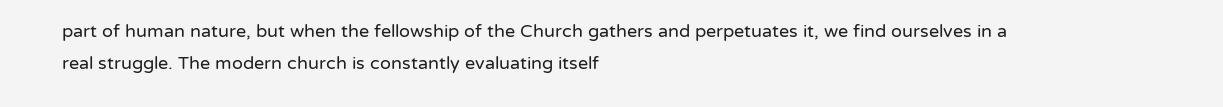part of human nature, but when the fellowship of the Church gathers and perpetuates it, we find ourselves in a real struggle. The modern church is constantly evaluating itself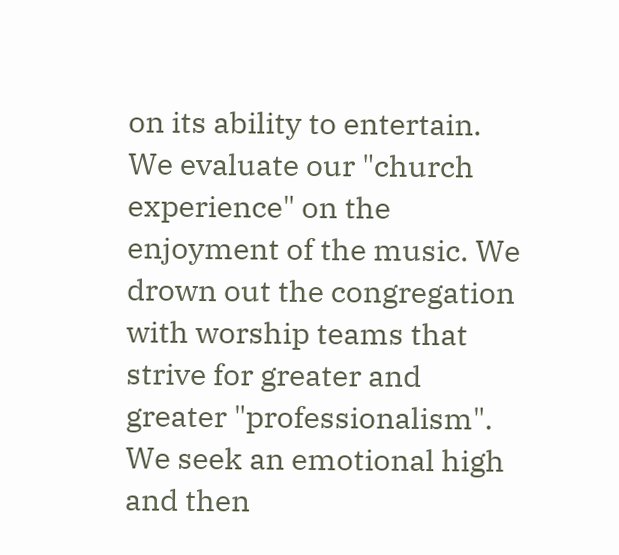on its ability to entertain. We evaluate our "church experience" on the enjoyment of the music. We drown out the congregation with worship teams that strive for greater and greater "professionalism". We seek an emotional high and then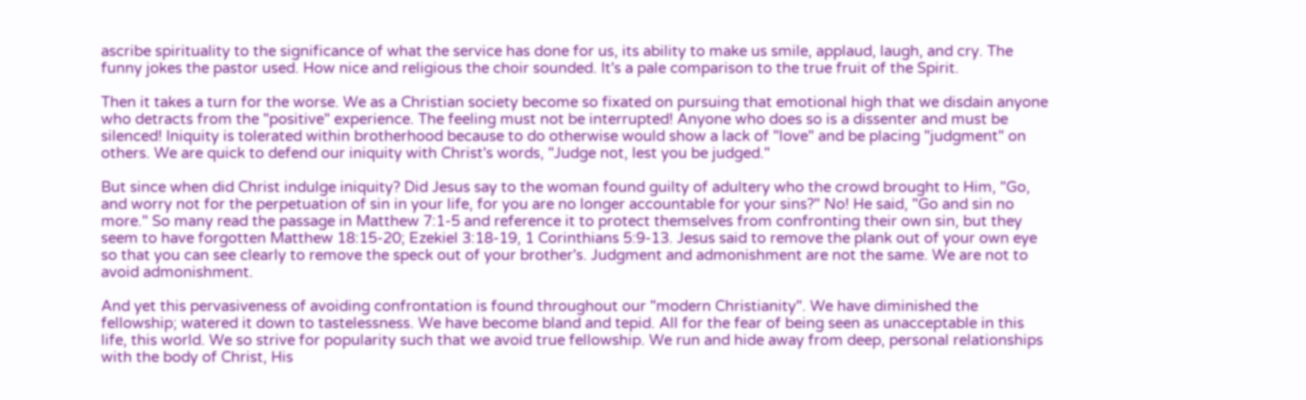ascribe spirituality to the significance of what the service has done for us, its ability to make us smile, applaud, laugh, and cry. The funny jokes the pastor used. How nice and religious the choir sounded. It's a pale comparison to the true fruit of the Spirit.

Then it takes a turn for the worse. We as a Christian society become so fixated on pursuing that emotional high that we disdain anyone who detracts from the "positive" experience. The feeling must not be interrupted! Anyone who does so is a dissenter and must be silenced! Iniquity is tolerated within brotherhood because to do otherwise would show a lack of "love" and be placing "judgment" on others. We are quick to defend our iniquity with Christ's words, "Judge not, lest you be judged."

But since when did Christ indulge iniquity? Did Jesus say to the woman found guilty of adultery who the crowd brought to Him, "Go, and worry not for the perpetuation of sin in your life, for you are no longer accountable for your sins?" No! He said, "Go and sin no more." So many read the passage in Matthew 7:1-5 and reference it to protect themselves from confronting their own sin, but they seem to have forgotten Matthew 18:15-20; Ezekiel 3:18-19, 1 Corinthians 5:9-13. Jesus said to remove the plank out of your own eye so that you can see clearly to remove the speck out of your brother's. Judgment and admonishment are not the same. We are not to avoid admonishment.

And yet this pervasiveness of avoiding confrontation is found throughout our "modern Christianity". We have diminished the fellowship; watered it down to tastelessness. We have become bland and tepid. All for the fear of being seen as unacceptable in this life, this world. We so strive for popularity such that we avoid true fellowship. We run and hide away from deep, personal relationships with the body of Christ, His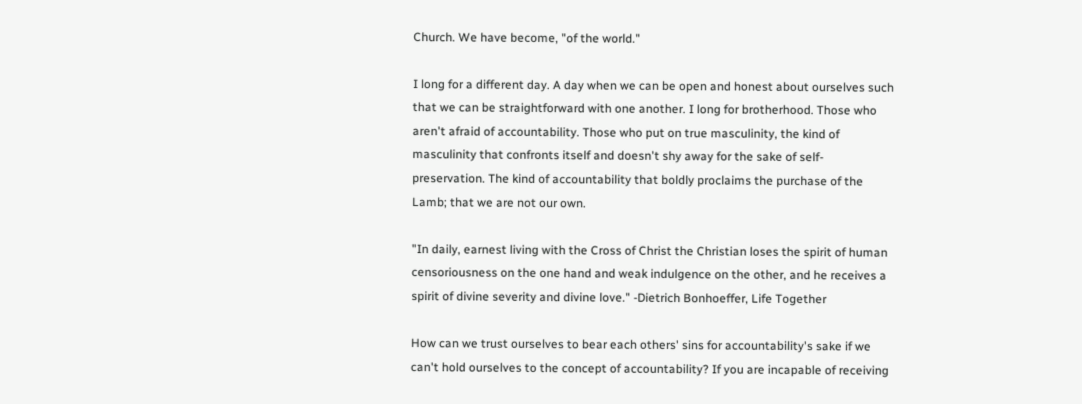Church. We have become, "of the world."

I long for a different day. A day when we can be open and honest about ourselves such that we can be straightforward with one another. I long for brotherhood. Those who aren't afraid of accountability. Those who put on true masculinity, the kind of masculinity that confronts itself and doesn't shy away for the sake of self-preservation. The kind of accountability that boldly proclaims the purchase of the Lamb; that we are not our own.

"In daily, earnest living with the Cross of Christ the Christian loses the spirit of human censoriousness on the one hand and weak indulgence on the other, and he receives a spirit of divine severity and divine love." -Dietrich Bonhoeffer, Life Together

How can we trust ourselves to bear each others' sins for accountability's sake if we can't hold ourselves to the concept of accountability? If you are incapable of receiving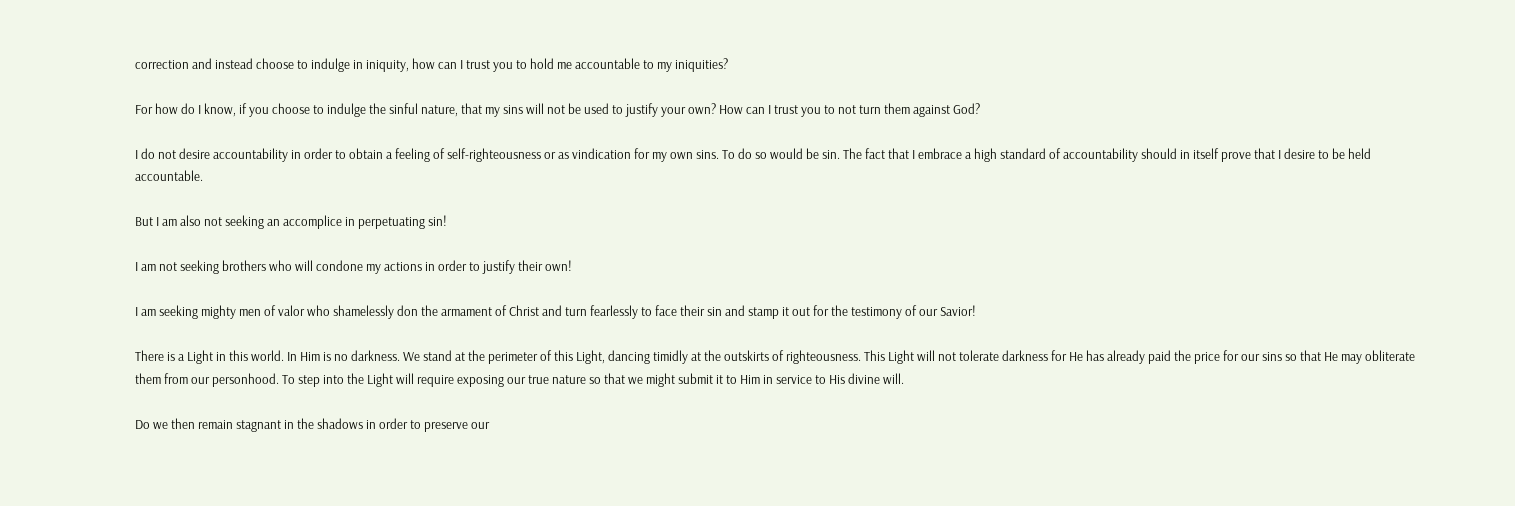correction and instead choose to indulge in iniquity, how can I trust you to hold me accountable to my iniquities?

For how do I know, if you choose to indulge the sinful nature, that my sins will not be used to justify your own? How can I trust you to not turn them against God?

I do not desire accountability in order to obtain a feeling of self-righteousness or as vindication for my own sins. To do so would be sin. The fact that I embrace a high standard of accountability should in itself prove that I desire to be held accountable.

But I am also not seeking an accomplice in perpetuating sin!

I am not seeking brothers who will condone my actions in order to justify their own!

I am seeking mighty men of valor who shamelessly don the armament of Christ and turn fearlessly to face their sin and stamp it out for the testimony of our Savior!

There is a Light in this world. In Him is no darkness. We stand at the perimeter of this Light, dancing timidly at the outskirts of righteousness. This Light will not tolerate darkness for He has already paid the price for our sins so that He may obliterate them from our personhood. To step into the Light will require exposing our true nature so that we might submit it to Him in service to His divine will.

Do we then remain stagnant in the shadows in order to preserve our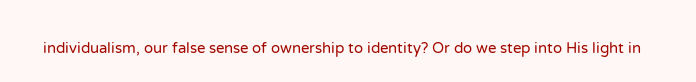individualism, our false sense of ownership to identity? Or do we step into His light in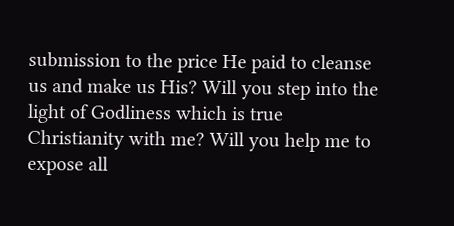submission to the price He paid to cleanse us and make us His? Will you step into the light of Godliness which is true Christianity with me? Will you help me to expose all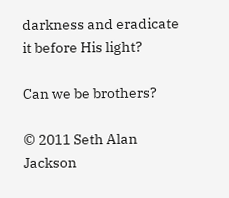darkness and eradicate it before His light?

Can we be brothers?

© 2011 Seth Alan Jackson